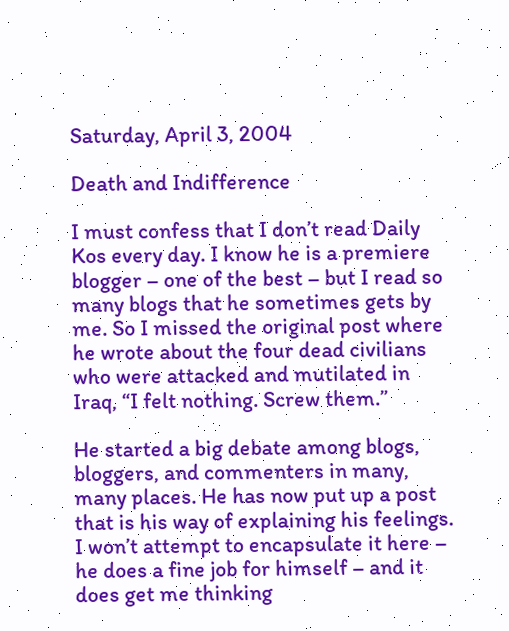Saturday, April 3, 2004

Death and Indifference

I must confess that I don’t read Daily Kos every day. I know he is a premiere blogger – one of the best – but I read so many blogs that he sometimes gets by me. So I missed the original post where he wrote about the four dead civilians who were attacked and mutilated in Iraq, “I felt nothing. Screw them.”

He started a big debate among blogs, bloggers, and commenters in many, many places. He has now put up a post that is his way of explaining his feelings. I won’t attempt to encapsulate it here – he does a fine job for himself – and it does get me thinking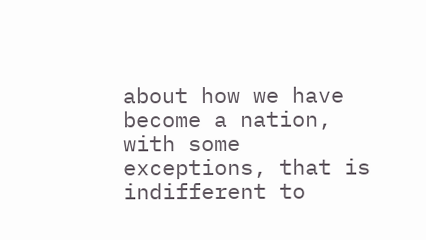about how we have become a nation, with some exceptions, that is indifferent to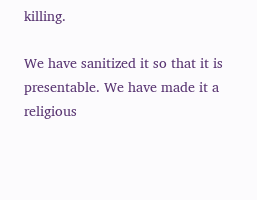killing.

We have sanitized it so that it is presentable. We have made it a religious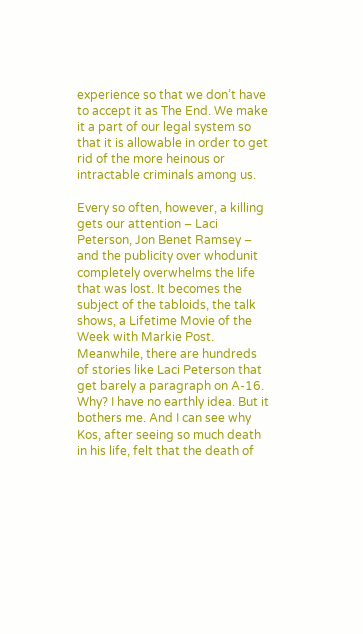experience so that we don’t have to accept it as The End. We make it a part of our legal system so that it is allowable in order to get rid of the more heinous or intractable criminals among us.

Every so often, however, a killing gets our attention – Laci Peterson, Jon Benet Ramsey – and the publicity over whodunit completely overwhelms the life that was lost. It becomes the subject of the tabloids, the talk shows, a Lifetime Movie of the Week with Markie Post. Meanwhile, there are hundreds of stories like Laci Peterson that get barely a paragraph on A-16. Why? I have no earthly idea. But it bothers me. And I can see why Kos, after seeing so much death in his life, felt that the death of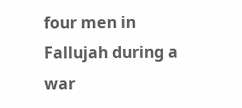four men in Fallujah during a war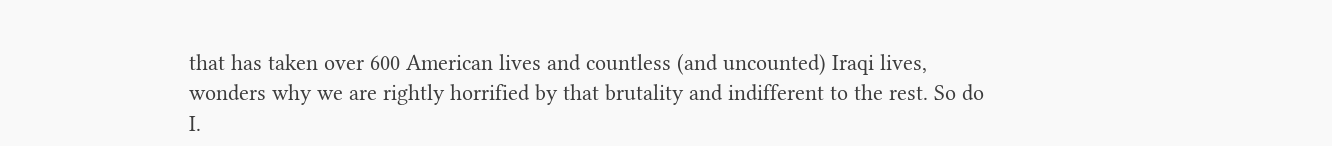that has taken over 600 American lives and countless (and uncounted) Iraqi lives, wonders why we are rightly horrified by that brutality and indifferent to the rest. So do I.